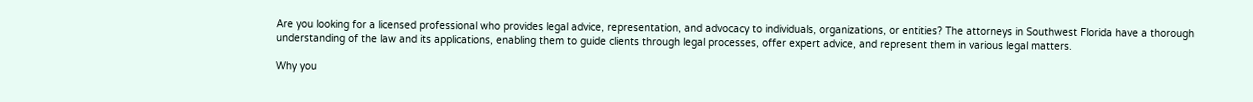Are you looking for a licensed professional who provides legal advice, representation, and advocacy to individuals, organizations, or entities? The attorneys in Southwest Florida have a thorough understanding of the law and its applications, enabling them to guide clients through legal processes, offer expert advice, and represent them in various legal matters.

Why you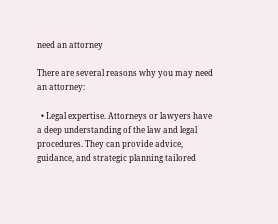need an attorney

There are several reasons why you may need an attorney:

  • Legal expertise. Attorneys or lawyers have a deep understanding of the law and legal procedures. They can provide advice, guidance, and strategic planning tailored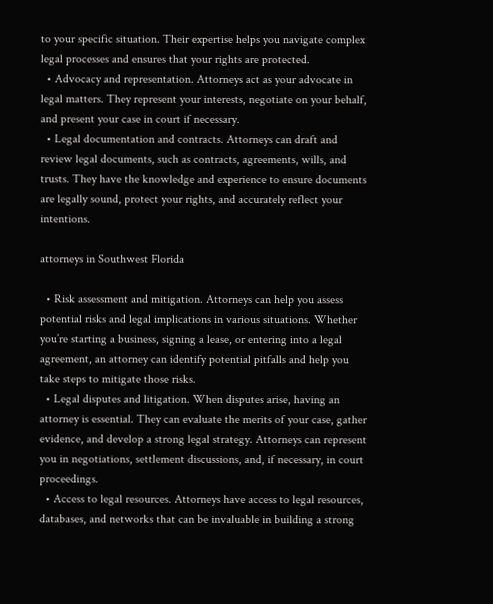to your specific situation. Their expertise helps you navigate complex legal processes and ensures that your rights are protected.
  • Advocacy and representation. Attorneys act as your advocate in legal matters. They represent your interests, negotiate on your behalf, and present your case in court if necessary.
  • Legal documentation and contracts. Attorneys can draft and review legal documents, such as contracts, agreements, wills, and trusts. They have the knowledge and experience to ensure documents are legally sound, protect your rights, and accurately reflect your intentions.

attorneys in Southwest Florida

  • Risk assessment and mitigation. Attorneys can help you assess potential risks and legal implications in various situations. Whether you’re starting a business, signing a lease, or entering into a legal agreement, an attorney can identify potential pitfalls and help you take steps to mitigate those risks.
  • Legal disputes and litigation. When disputes arise, having an attorney is essential. They can evaluate the merits of your case, gather evidence, and develop a strong legal strategy. Attorneys can represent you in negotiations, settlement discussions, and, if necessary, in court proceedings.
  • Access to legal resources. Attorneys have access to legal resources, databases, and networks that can be invaluable in building a strong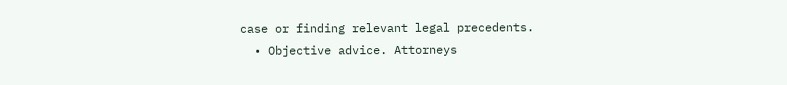case or finding relevant legal precedents.
  • Objective advice. Attorneys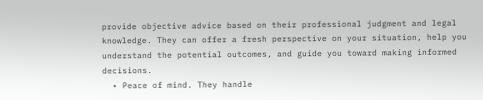provide objective advice based on their professional judgment and legal knowledge. They can offer a fresh perspective on your situation, help you understand the potential outcomes, and guide you toward making informed decisions.
  • Peace of mind. They handle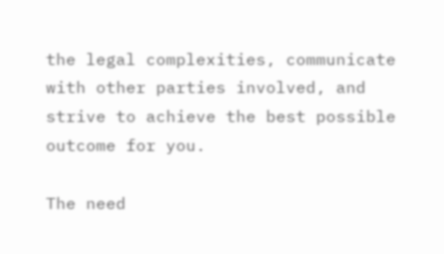the legal complexities, communicate with other parties involved, and strive to achieve the best possible outcome for you.

The need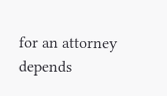for an attorney depends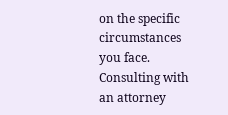on the specific circumstances you face. Consulting with an attorney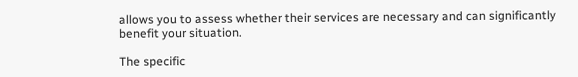allows you to assess whether their services are necessary and can significantly benefit your situation.

The specific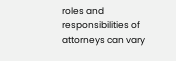roles and responsibilities of attorneys can vary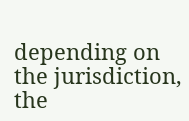depending on the jurisdiction, the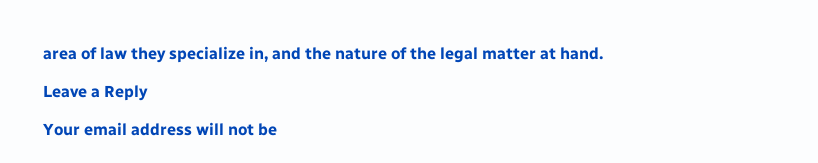area of law they specialize in, and the nature of the legal matter at hand.

Leave a Reply

Your email address will not be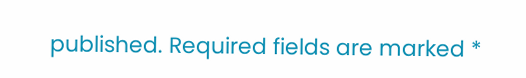published. Required fields are marked *